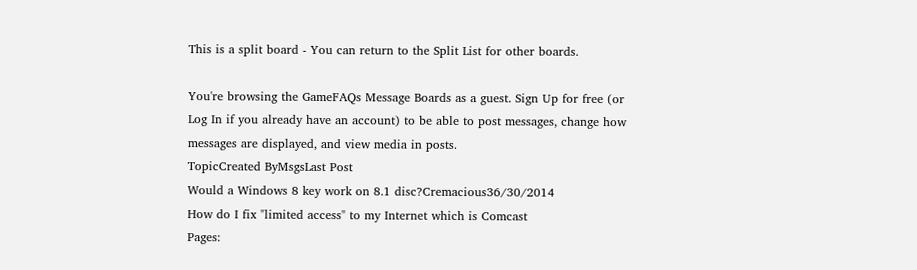This is a split board - You can return to the Split List for other boards.

You're browsing the GameFAQs Message Boards as a guest. Sign Up for free (or Log In if you already have an account) to be able to post messages, change how messages are displayed, and view media in posts.
TopicCreated ByMsgsLast Post
Would a Windows 8 key work on 8.1 disc?Cremacious36/30/2014
How do I fix "limited access" to my Internet which is Comcast
Pages: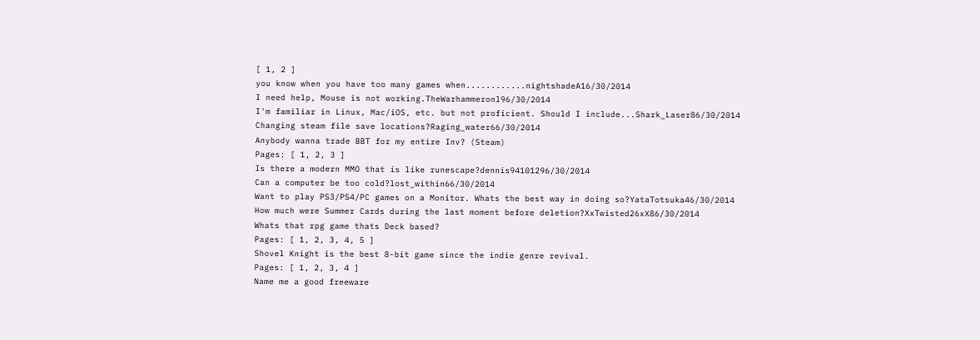[ 1, 2 ]
you know when you have too many games when............nightshadeA16/30/2014
I need help, Mouse is not working.TheWarhammeronl96/30/2014
I'm familiar in Linux, Mac/iOS, etc. but not proficient. Should I include...Shark_Laser86/30/2014
Changing steam file save locations?Raging_water66/30/2014
Anybody wanna trade BBT for my entire Inv? (Steam)
Pages: [ 1, 2, 3 ]
Is there a modern MMO that is like runescape?dennis94101296/30/2014
Can a computer be too cold?lost_within66/30/2014
Want to play PS3/PS4/PC games on a Monitor. Whats the best way in doing so?YataTotsuka46/30/2014
How much were Summer Cards during the last moment before deletion?XxTwisted26xX86/30/2014
Whats that rpg game thats Deck based?
Pages: [ 1, 2, 3, 4, 5 ]
Shovel Knight is the best 8-bit game since the indie genre revival.
Pages: [ 1, 2, 3, 4 ]
Name me a good freeware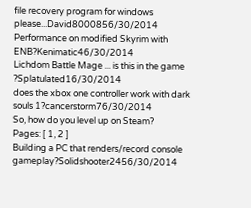file recovery program for windows please...David8000856/30/2014
Performance on modified Skyrim with ENB?Kenimatic46/30/2014
Lichdom Battle Mage ... is this in the game ?Splatulated16/30/2014
does the xbox one controller work with dark souls 1?cancerstorm76/30/2014
So, how do you level up on Steam?
Pages: [ 1, 2 ]
Building a PC that renders/record console gameplay?Solidshooter2456/30/2014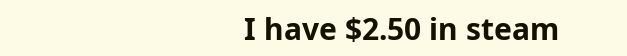I have $2.50 in steam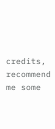credits, recommend me some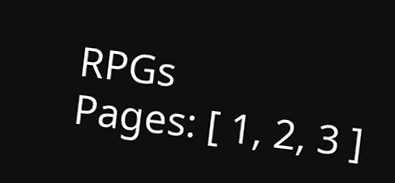RPGs
Pages: [ 1, 2, 3 ]